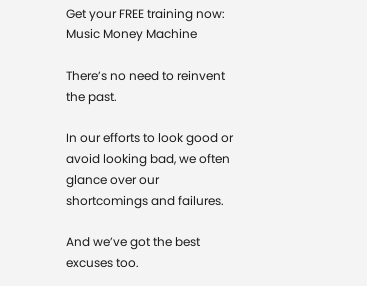Get your FREE training now: Music Money Machine

There’s no need to reinvent the past.

In our efforts to look good or avoid looking bad, we often glance over our shortcomings and failures.

And we’ve got the best excuses too.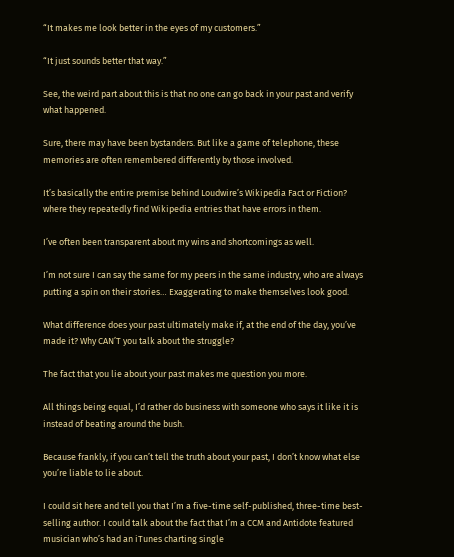“It makes me look better in the eyes of my customers.”

“It just sounds better that way.”

See, the weird part about this is that no one can go back in your past and verify what happened.

Sure, there may have been bystanders. But like a game of telephone, these memories are often remembered differently by those involved.

It’s basically the entire premise behind Loudwire’s Wikipedia Fact or Fiction? where they repeatedly find Wikipedia entries that have errors in them.

I’ve often been transparent about my wins and shortcomings as well.

I’m not sure I can say the same for my peers in the same industry, who are always putting a spin on their stories… Exaggerating to make themselves look good.

What difference does your past ultimately make if, at the end of the day, you’ve made it? Why CAN’T you talk about the struggle?

The fact that you lie about your past makes me question you more.

All things being equal, I’d rather do business with someone who says it like it is instead of beating around the bush.

Because frankly, if you can’t tell the truth about your past, I don’t know what else you’re liable to lie about.

I could sit here and tell you that I’m a five-time self-published, three-time best-selling author. I could talk about the fact that I’m a CCM and Antidote featured musician who’s had an iTunes charting single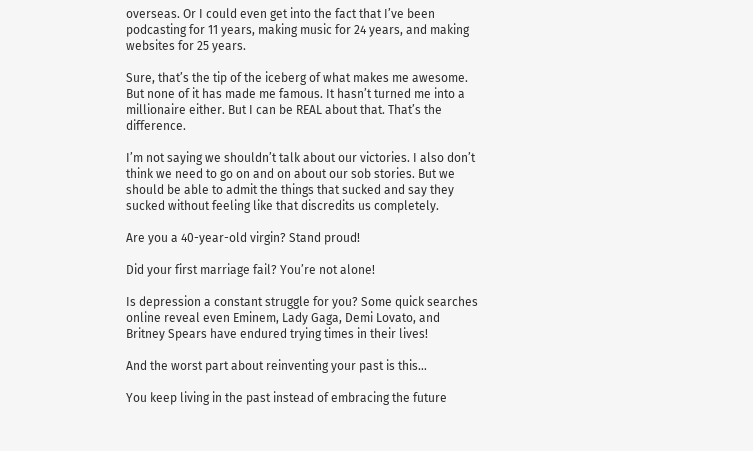overseas. Or I could even get into the fact that I’ve been podcasting for 11 years, making music for 24 years, and making websites for 25 years.

Sure, that’s the tip of the iceberg of what makes me awesome. But none of it has made me famous. It hasn’t turned me into a millionaire either. But I can be REAL about that. That’s the difference.

I’m not saying we shouldn’t talk about our victories. I also don’t think we need to go on and on about our sob stories. But we should be able to admit the things that sucked and say they sucked without feeling like that discredits us completely.

Are you a 40-year-old virgin? Stand proud!

Did your first marriage fail? You’re not alone!

Is depression a constant struggle for you? Some quick searches online reveal even Eminem, Lady Gaga, Demi Lovato, and Britney Spears have endured trying times in their lives!

And the worst part about reinventing your past is this…

You keep living in the past instead of embracing the future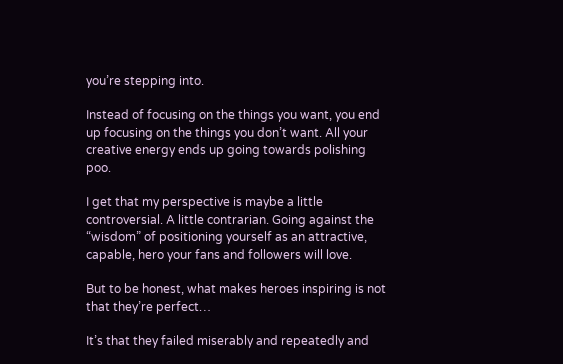you’re stepping into.

Instead of focusing on the things you want, you end up focusing on the things you don’t want. All your creative energy ends up going towards polishing poo.

I get that my perspective is maybe a little controversial. A little contrarian. Going against the “wisdom” of positioning yourself as an attractive, capable, hero your fans and followers will love.

But to be honest, what makes heroes inspiring is not that they’re perfect…

It’s that they failed miserably and repeatedly and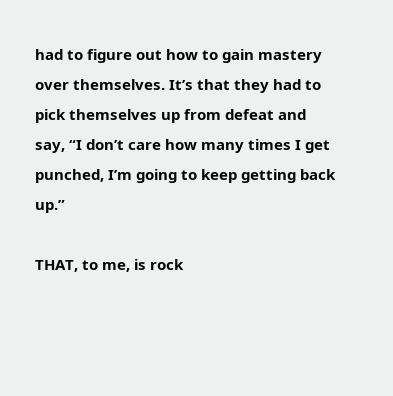had to figure out how to gain mastery over themselves. It’s that they had to pick themselves up from defeat and say, “I don’t care how many times I get punched, I’m going to keep getting back up.”

THAT, to me, is rock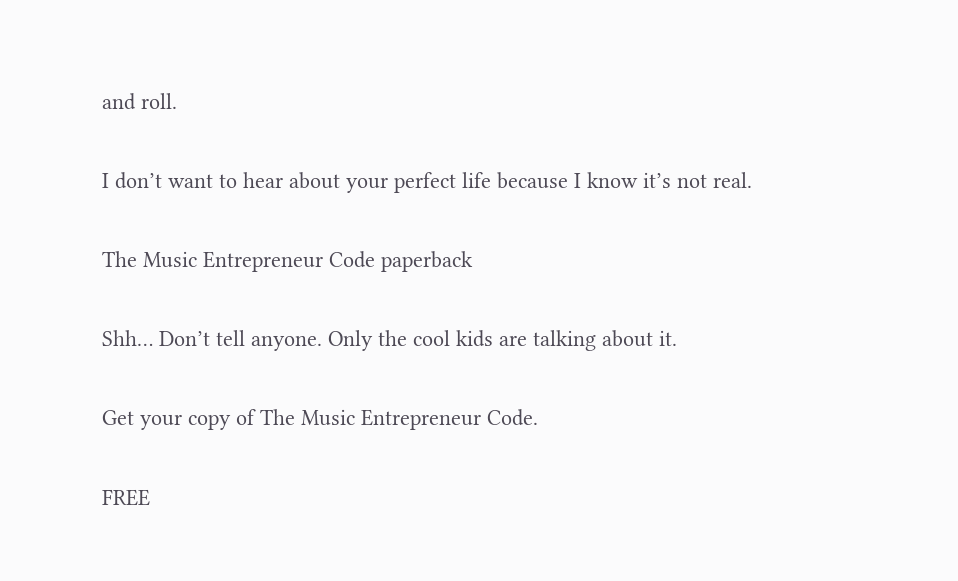and roll.

I don’t want to hear about your perfect life because I know it’s not real.

The Music Entrepreneur Code paperback

Shh… Don’t tell anyone. Only the cool kids are talking about it.

Get your copy of The Music Entrepreneur Code.

FREE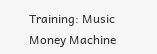Training: Music Money Machine